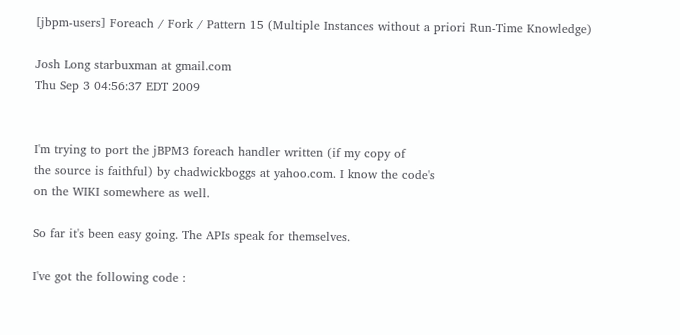[jbpm-users] Foreach / Fork / Pattern 15 (Multiple Instances without a priori Run-Time Knowledge)

Josh Long starbuxman at gmail.com
Thu Sep 3 04:56:37 EDT 2009


I'm trying to port the jBPM3 foreach handler written (if my copy of
the source is faithful) by chadwickboggs at yahoo.com. I know the code's
on the WIKI somewhere as well.

So far it's been easy going. The APIs speak for themselves.

I've got the following code :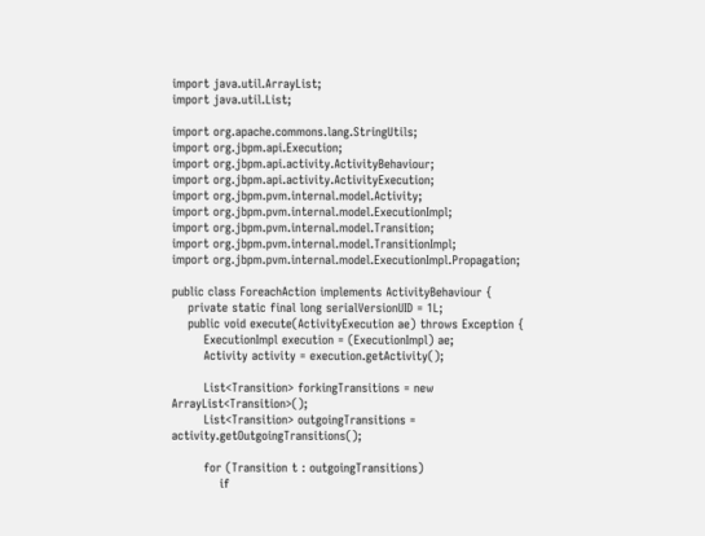import java.util.ArrayList;
import java.util.List;

import org.apache.commons.lang.StringUtils;
import org.jbpm.api.Execution;
import org.jbpm.api.activity.ActivityBehaviour;
import org.jbpm.api.activity.ActivityExecution;
import org.jbpm.pvm.internal.model.Activity;
import org.jbpm.pvm.internal.model.ExecutionImpl;
import org.jbpm.pvm.internal.model.Transition;
import org.jbpm.pvm.internal.model.TransitionImpl;
import org.jbpm.pvm.internal.model.ExecutionImpl.Propagation;

public class ForeachAction implements ActivityBehaviour {
    private static final long serialVersionUID = 1L;
    public void execute(ActivityExecution ae) throws Exception {
        ExecutionImpl execution = (ExecutionImpl) ae;
        Activity activity = execution.getActivity();

        List<Transition> forkingTransitions = new ArrayList<Transition>();
        List<Transition> outgoingTransitions = activity.getOutgoingTransitions();

        for (Transition t : outgoingTransitions)
            if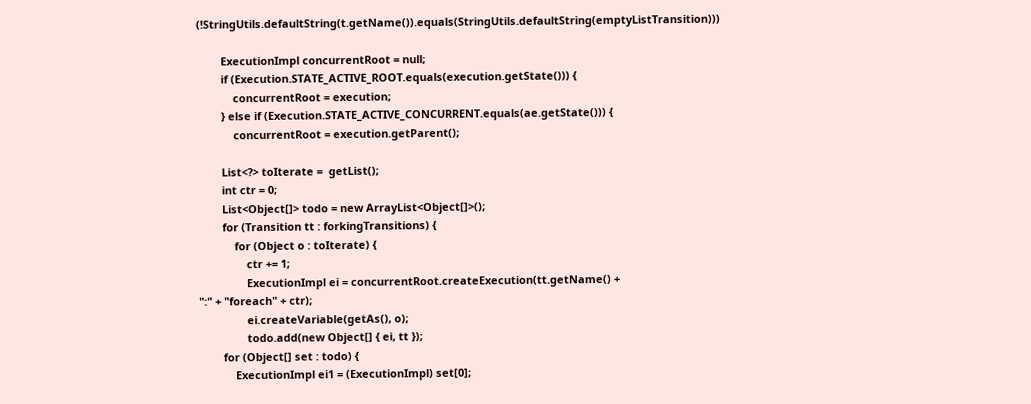(!StringUtils.defaultString(t.getName()).equals(StringUtils.defaultString(emptyListTransition)))

        ExecutionImpl concurrentRoot = null;
        if (Execution.STATE_ACTIVE_ROOT.equals(execution.getState())) {
            concurrentRoot = execution;
        } else if (Execution.STATE_ACTIVE_CONCURRENT.equals(ae.getState())) {
            concurrentRoot = execution.getParent();

        List<?> toIterate =  getList();
        int ctr = 0;
        List<Object[]> todo = new ArrayList<Object[]>();
        for (Transition tt : forkingTransitions) {
            for (Object o : toIterate) {
                ctr += 1;
                ExecutionImpl ei = concurrentRoot.createExecution(tt.getName() +
":" + "foreach" + ctr);
                ei.createVariable(getAs(), o);
                todo.add(new Object[] { ei, tt });
        for (Object[] set : todo) {
            ExecutionImpl ei1 = (ExecutionImpl) set[0];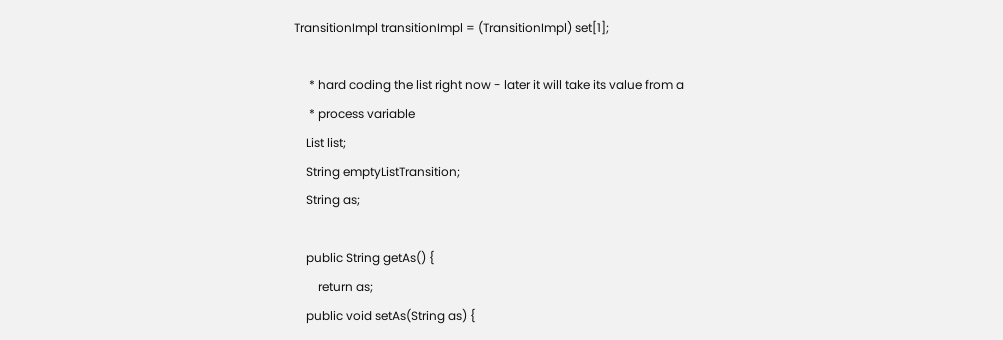TransitionImpl transitionImpl = (TransitionImpl) set[1];

     * hard coding the list right now - later it will take its value from a
     * process variable
    List list;
    String emptyListTransition;
    String as;

    public String getAs() {
        return as;
    public void setAs(String as) {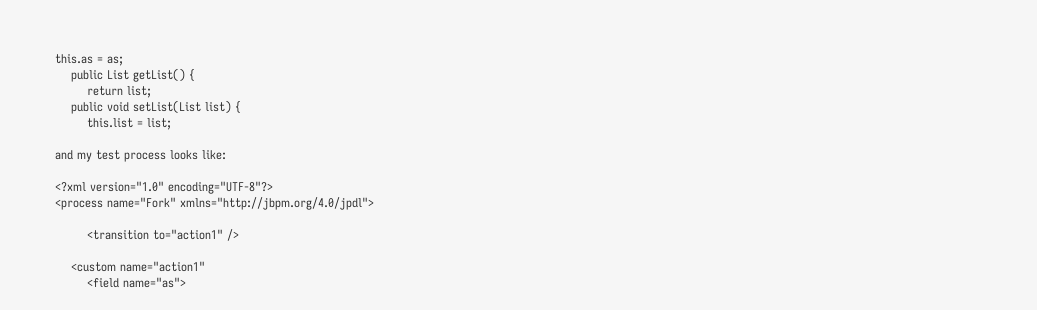this.as = as;
    public List getList() {
        return list;
    public void setList(List list) {
        this.list = list;

and my test process looks like:

<?xml version="1.0" encoding="UTF-8"?>
<process name="Fork" xmlns="http://jbpm.org/4.0/jpdl">

        <transition to="action1" />

    <custom name="action1"
        <field name="as">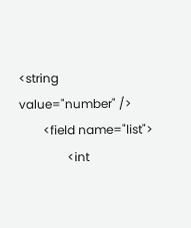<string value="number" />
        <field name="list">
                <int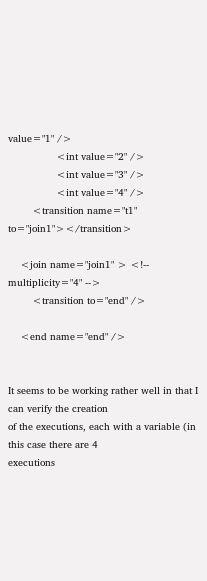value="1" />
                <int value="2" />
                <int value="3" />
                <int value="4" />
        <transition name="t1" to="join1"></transition>

    <join name="join1" > <!-- multiplicity="4" -->
        <transition to="end" />

    <end name="end" />


It seems to be working rather well in that I can verify the creation
of the executions, each with a variable (in this case there are 4
executions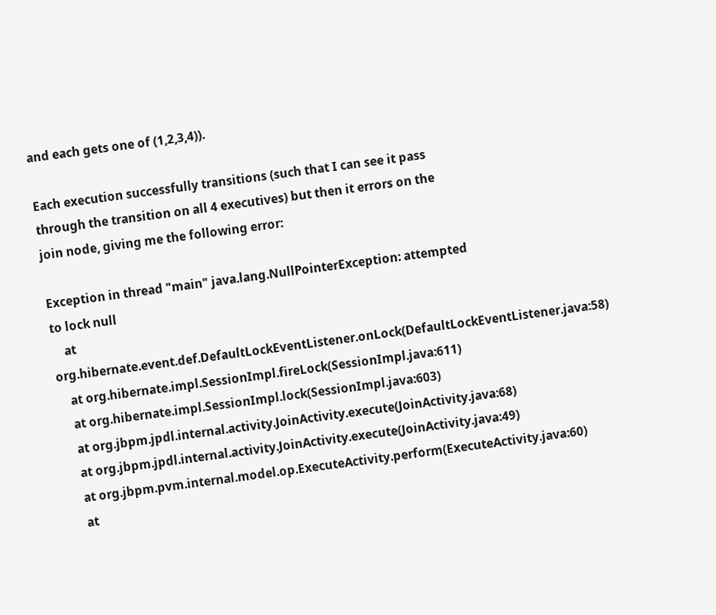and each gets one of (1,2,3,4)).

Each execution successfully transitions (such that I can see it pass
through the transition on all 4 executives) but then it errors on the
join node, giving me the following error:

Exception in thread "main" java.lang.NullPointerException: attempted
to lock null
    at org.hibernate.event.def.DefaultLockEventListener.onLock(DefaultLockEventListener.java:58)
    at org.hibernate.impl.SessionImpl.fireLock(SessionImpl.java:611)
    at org.hibernate.impl.SessionImpl.lock(SessionImpl.java:603)
    at org.jbpm.jpdl.internal.activity.JoinActivity.execute(JoinActivity.java:68)
    at org.jbpm.jpdl.internal.activity.JoinActivity.execute(JoinActivity.java:49)
    at org.jbpm.pvm.internal.model.op.ExecuteActivity.perform(ExecuteActivity.java:60)
    at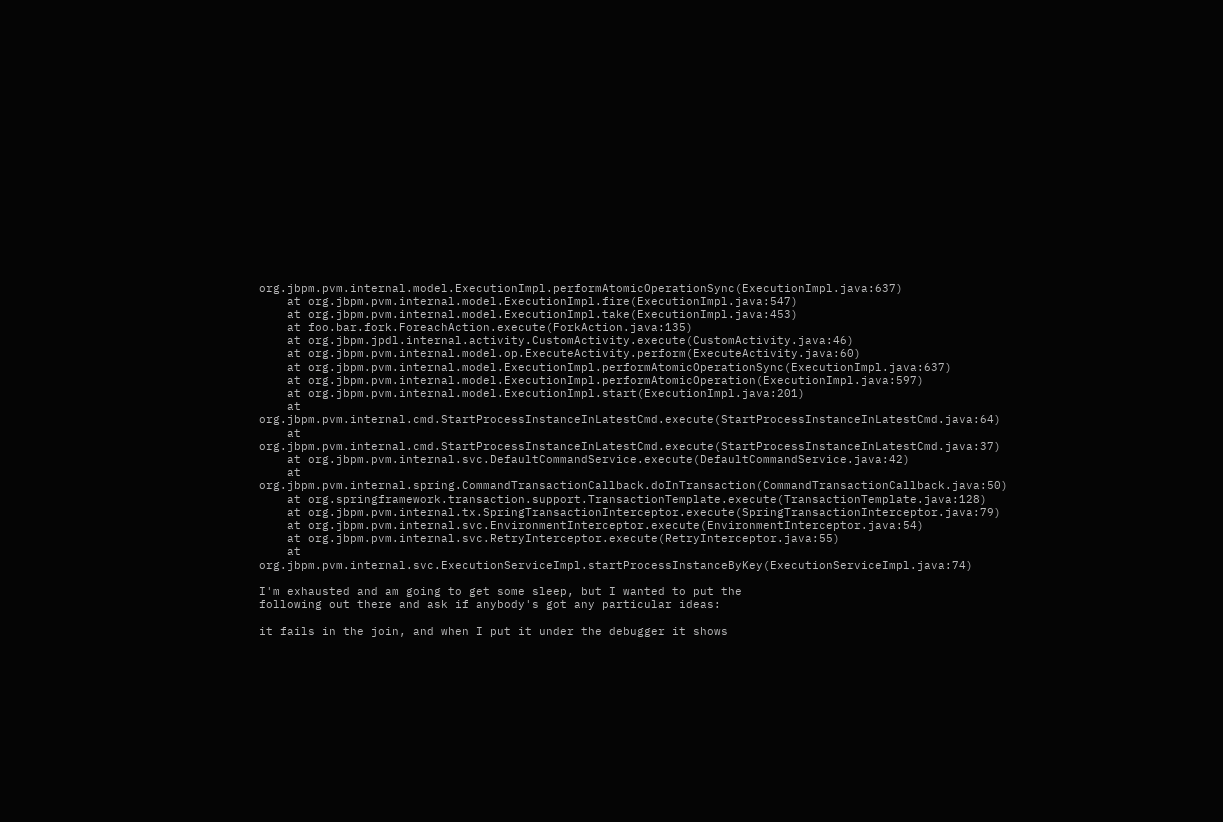org.jbpm.pvm.internal.model.ExecutionImpl.performAtomicOperationSync(ExecutionImpl.java:637)
    at org.jbpm.pvm.internal.model.ExecutionImpl.fire(ExecutionImpl.java:547)
    at org.jbpm.pvm.internal.model.ExecutionImpl.take(ExecutionImpl.java:453)
    at foo.bar.fork.ForeachAction.execute(ForkAction.java:135)
    at org.jbpm.jpdl.internal.activity.CustomActivity.execute(CustomActivity.java:46)
    at org.jbpm.pvm.internal.model.op.ExecuteActivity.perform(ExecuteActivity.java:60)
    at org.jbpm.pvm.internal.model.ExecutionImpl.performAtomicOperationSync(ExecutionImpl.java:637)
    at org.jbpm.pvm.internal.model.ExecutionImpl.performAtomicOperation(ExecutionImpl.java:597)
    at org.jbpm.pvm.internal.model.ExecutionImpl.start(ExecutionImpl.java:201)
    at org.jbpm.pvm.internal.cmd.StartProcessInstanceInLatestCmd.execute(StartProcessInstanceInLatestCmd.java:64)
    at org.jbpm.pvm.internal.cmd.StartProcessInstanceInLatestCmd.execute(StartProcessInstanceInLatestCmd.java:37)
    at org.jbpm.pvm.internal.svc.DefaultCommandService.execute(DefaultCommandService.java:42)
    at org.jbpm.pvm.internal.spring.CommandTransactionCallback.doInTransaction(CommandTransactionCallback.java:50)
    at org.springframework.transaction.support.TransactionTemplate.execute(TransactionTemplate.java:128)
    at org.jbpm.pvm.internal.tx.SpringTransactionInterceptor.execute(SpringTransactionInterceptor.java:79)
    at org.jbpm.pvm.internal.svc.EnvironmentInterceptor.execute(EnvironmentInterceptor.java:54)
    at org.jbpm.pvm.internal.svc.RetryInterceptor.execute(RetryInterceptor.java:55)
    at org.jbpm.pvm.internal.svc.ExecutionServiceImpl.startProcessInstanceByKey(ExecutionServiceImpl.java:74)

I'm exhausted and am going to get some sleep, but I wanted to put the
following out there and ask if anybody's got any particular ideas:

it fails in the join, and when I put it under the debugger it shows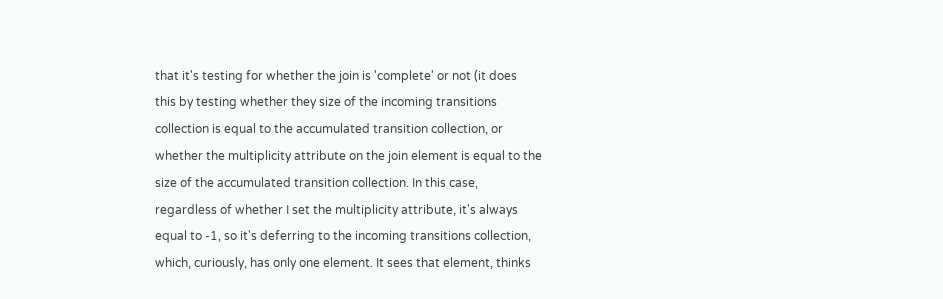that it's testing for whether the join is 'complete' or not (it does
this by testing whether they size of the incoming transitions
collection is equal to the accumulated transition collection, or
whether the multiplicity attribute on the join element is equal to the
size of the accumulated transition collection. In this case,
regardless of whether I set the multiplicity attribute, it's always
equal to -1, so it's deferring to the incoming transitions collection,
which, curiously, has only one element. It sees that element, thinks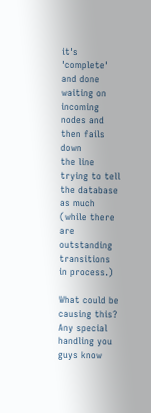it's 'complete' and done waiting on incoming nodes and then fails down
the line trying to tell the database as much (while there are
outstanding transitions in process.)

What could be causing this? Any special handling you guys know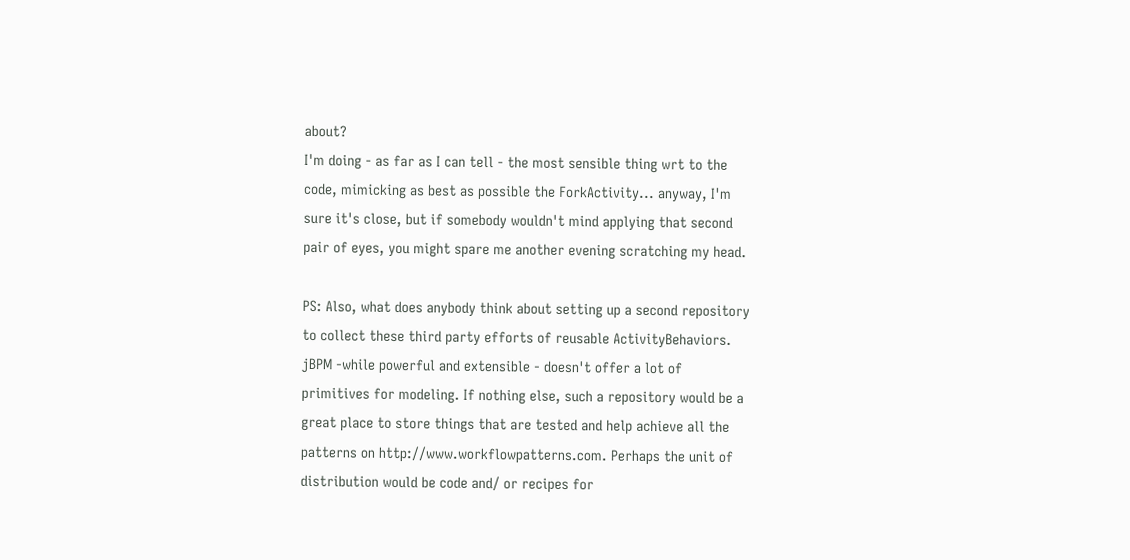about?
I'm doing - as far as I can tell - the most sensible thing wrt to the
code, mimicking as best as possible the ForkActivity... anyway, I'm
sure it's close, but if somebody wouldn't mind applying that second
pair of eyes, you might spare me another evening scratching my head.

PS: Also, what does anybody think about setting up a second repository
to collect these third party efforts of reusable ActivityBehaviors.
jBPM -while powerful and extensible - doesn't offer a lot of
primitives for modeling. If nothing else, such a repository would be a
great place to store things that are tested and help achieve all the
patterns on http://www.workflowpatterns.com. Perhaps the unit of
distribution would be code and/ or recipes for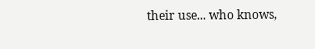their use... who knows,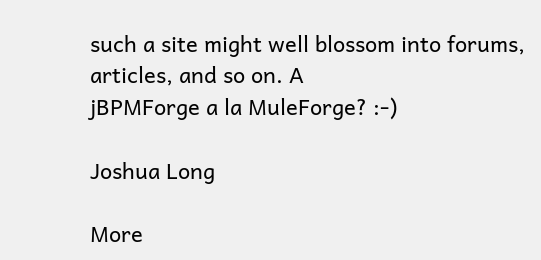such a site might well blossom into forums, articles, and so on. A
jBPMForge a la MuleForge? :-)

Joshua Long

More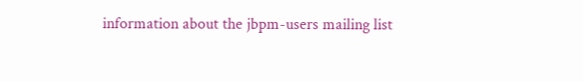information about the jbpm-users mailing list